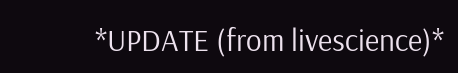*UPDATE (from livescience)*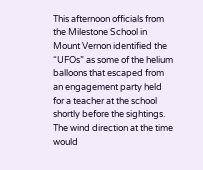This afternoon officials from the Milestone School in Mount Vernon identified the “UFOs” as some of the helium balloons that escaped from an engagement party held for a teacher at the school shortly before the sightings. The wind direction at the time would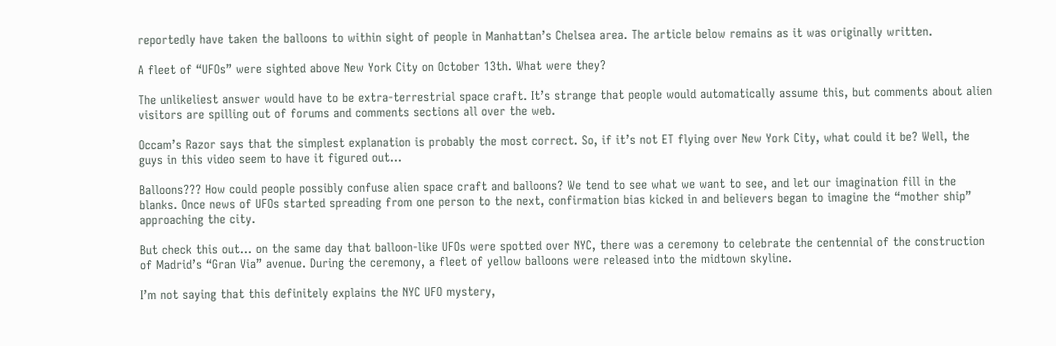reportedly have taken the balloons to within sight of people in Manhattan’s Chelsea area. The article below remains as it was originally written.

A fleet of “UFOs” were sighted above New York City on October 13th. What were they?

The unlikeliest answer would have to be extra-terrestrial space craft. It’s strange that people would automatically assume this, but comments about alien visitors are spilling out of forums and comments sections all over the web.

Occam’s Razor says that the simplest explanation is probably the most correct. So, if it’s not ET flying over New York City, what could it be? Well, the guys in this video seem to have it figured out…

Balloons??? How could people possibly confuse alien space craft and balloons? We tend to see what we want to see, and let our imagination fill in the blanks. Once news of UFOs started spreading from one person to the next, confirmation bias kicked in and believers began to imagine the “mother ship” approaching the city.

But check this out… on the same day that balloon-like UFOs were spotted over NYC, there was a ceremony to celebrate the centennial of the construction of Madrid’s “Gran Via” avenue. During the ceremony, a fleet of yellow balloons were released into the midtown skyline.

I’m not saying that this definitely explains the NYC UFO mystery,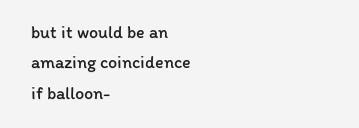but it would be an amazing coincidence if balloon-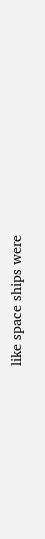like space ships were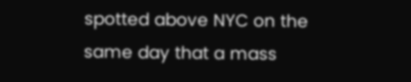spotted above NYC on the same day that a mass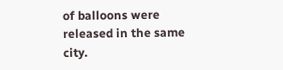of balloons were released in the same city.